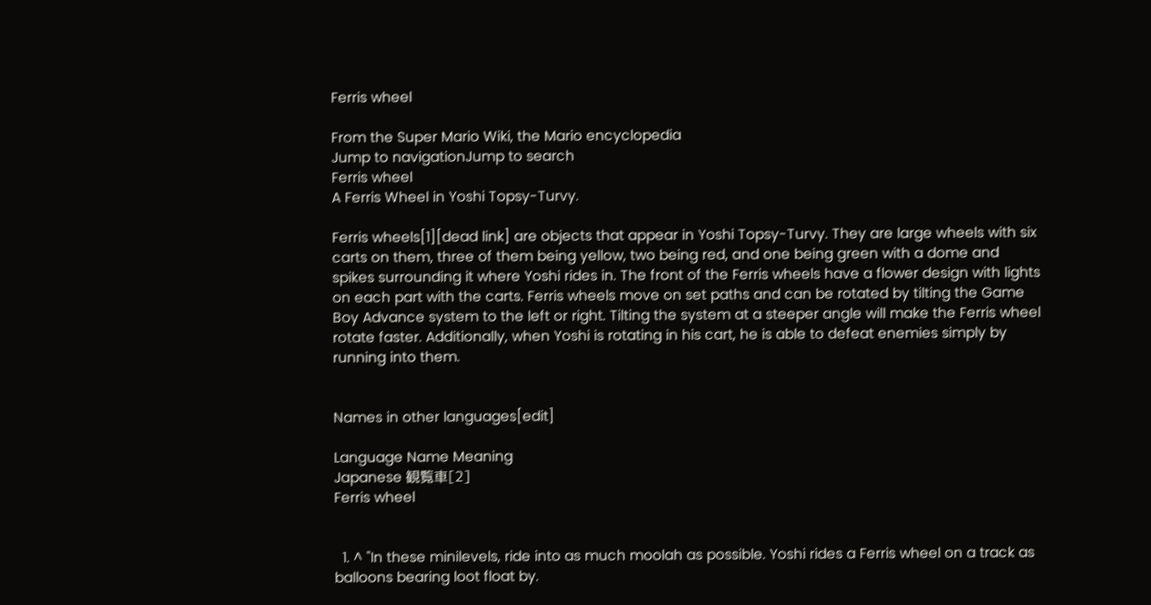Ferris wheel

From the Super Mario Wiki, the Mario encyclopedia
Jump to navigationJump to search
Ferris wheel
A Ferris Wheel in Yoshi Topsy-Turvy.

Ferris wheels[1][dead link] are objects that appear in Yoshi Topsy-Turvy. They are large wheels with six carts on them, three of them being yellow, two being red, and one being green with a dome and spikes surrounding it where Yoshi rides in. The front of the Ferris wheels have a flower design with lights on each part with the carts. Ferris wheels move on set paths and can be rotated by tilting the Game Boy Advance system to the left or right. Tilting the system at a steeper angle will make the Ferris wheel rotate faster. Additionally, when Yoshi is rotating in his cart, he is able to defeat enemies simply by running into them.


Names in other languages[edit]

Language Name Meaning
Japanese 観覧車[2]
Ferris wheel


  1. ^ "In these minilevels, ride into as much moolah as possible. Yoshi rides a Ferris wheel on a track as balloons bearing loot float by.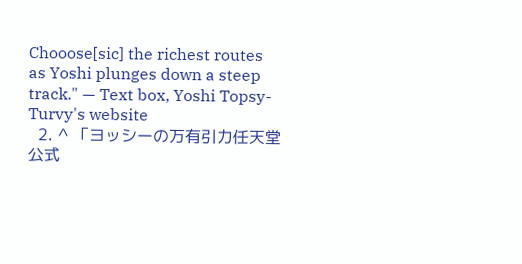Chooose[sic] the richest routes as Yoshi plunges down a steep track." — Text box, Yoshi Topsy-Turvy's website
  2. ^ 「ヨッシーの万有引力任天堂公式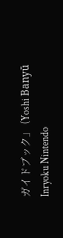ガイドブック」 (Yoshi Banyū Inryoku Nintendo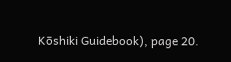Kōshiki Guidebook), page 20.